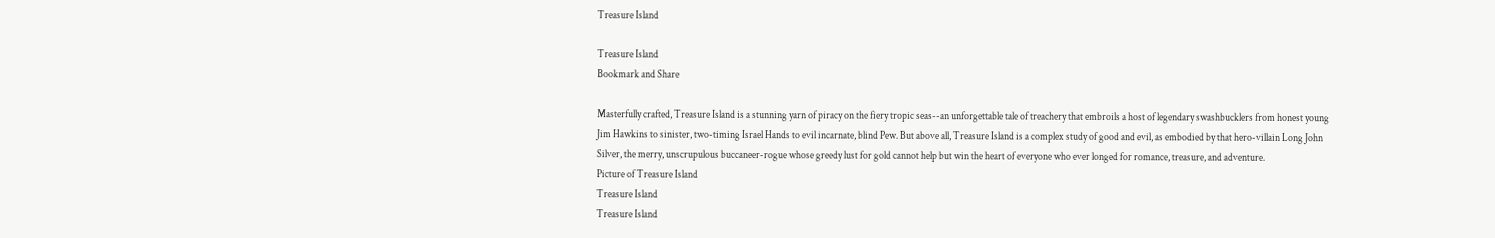Treasure Island

Treasure Island
Bookmark and Share

Masterfully crafted, Treasure Island is a stunning yarn of piracy on the fiery tropic seas--an unforgettable tale of treachery that embroils a host of legendary swashbucklers from honest young Jim Hawkins to sinister, two-timing Israel Hands to evil incarnate, blind Pew. But above all, Treasure Island is a complex study of good and evil, as embodied by that hero-villain Long John Silver, the merry, unscrupulous buccaneer-rogue whose greedy lust for gold cannot help but win the heart of everyone who ever longed for romance, treasure, and adventure.
Picture of Treasure Island
Treasure Island
Treasure Island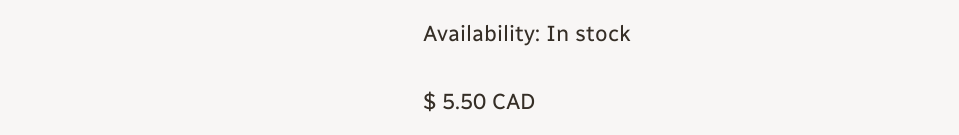Availability: In stock

$ 5.50 CAD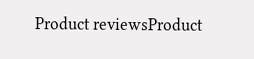Product reviewsProduct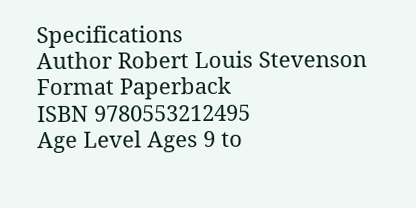Specifications
Author Robert Louis Stevenson
Format Paperback
ISBN 9780553212495
Age Level Ages 9 to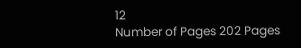12
Number of Pages 202 Pages